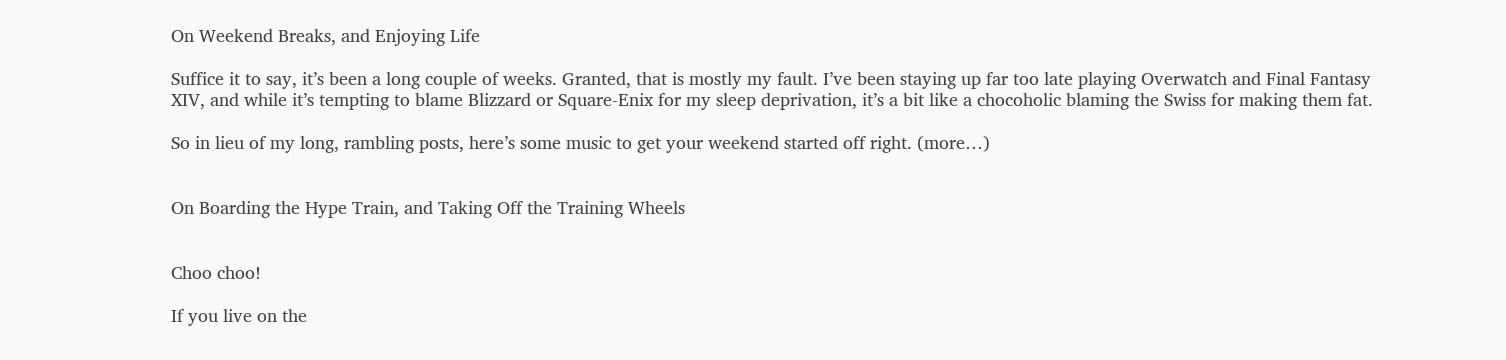On Weekend Breaks, and Enjoying Life

Suffice it to say, it’s been a long couple of weeks. Granted, that is mostly my fault. I’ve been staying up far too late playing Overwatch and Final Fantasy XIV, and while it’s tempting to blame Blizzard or Square-Enix for my sleep deprivation, it’s a bit like a chocoholic blaming the Swiss for making them fat.

So in lieu of my long, rambling posts, here’s some music to get your weekend started off right. (more…)


On Boarding the Hype Train, and Taking Off the Training Wheels


Choo choo!

If you live on the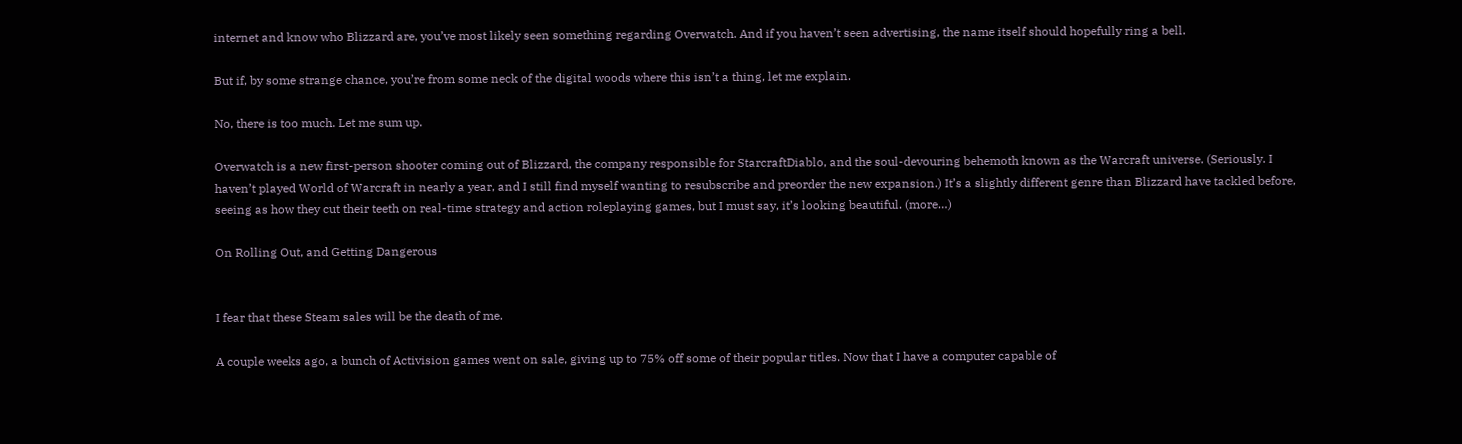internet and know who Blizzard are, you’ve most likely seen something regarding Overwatch. And if you haven’t seen advertising, the name itself should hopefully ring a bell.

But if, by some strange chance, you’re from some neck of the digital woods where this isn’t a thing, let me explain.

No, there is too much. Let me sum up.

Overwatch is a new first-person shooter coming out of Blizzard, the company responsible for StarcraftDiablo, and the soul-devouring behemoth known as the Warcraft universe. (Seriously. I haven’t played World of Warcraft in nearly a year, and I still find myself wanting to resubscribe and preorder the new expansion.) It’s a slightly different genre than Blizzard have tackled before, seeing as how they cut their teeth on real-time strategy and action roleplaying games, but I must say, it’s looking beautiful. (more…)

On Rolling Out, and Getting Dangerous


I fear that these Steam sales will be the death of me.

A couple weeks ago, a bunch of Activision games went on sale, giving up to 75% off some of their popular titles. Now that I have a computer capable of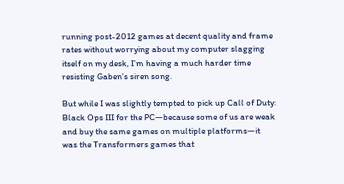running post-2012 games at decent quality and frame rates without worrying about my computer slagging itself on my desk, I’m having a much harder time resisting Gaben’s siren song.

But while I was slightly tempted to pick up Call of Duty: Black Ops III for the PC—because some of us are weak and buy the same games on multiple platforms—it was the Transformers games that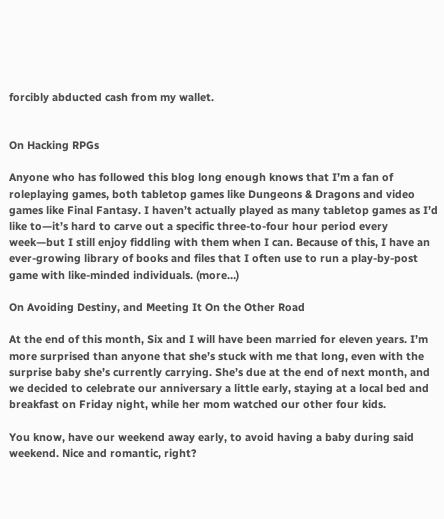forcibly abducted cash from my wallet.


On Hacking RPGs

Anyone who has followed this blog long enough knows that I’m a fan of roleplaying games, both tabletop games like Dungeons & Dragons and video games like Final Fantasy. I haven’t actually played as many tabletop games as I’d like to—it’s hard to carve out a specific three-to-four hour period every week—but I still enjoy fiddling with them when I can. Because of this, I have an ever-growing library of books and files that I often use to run a play-by-post game with like-minded individuals. (more…)

On Avoiding Destiny, and Meeting It On the Other Road

At the end of this month, Six and I will have been married for eleven years. I’m more surprised than anyone that she’s stuck with me that long, even with the surprise baby she’s currently carrying. She’s due at the end of next month, and we decided to celebrate our anniversary a little early, staying at a local bed and breakfast on Friday night, while her mom watched our other four kids.

You know, have our weekend away early, to avoid having a baby during said weekend. Nice and romantic, right?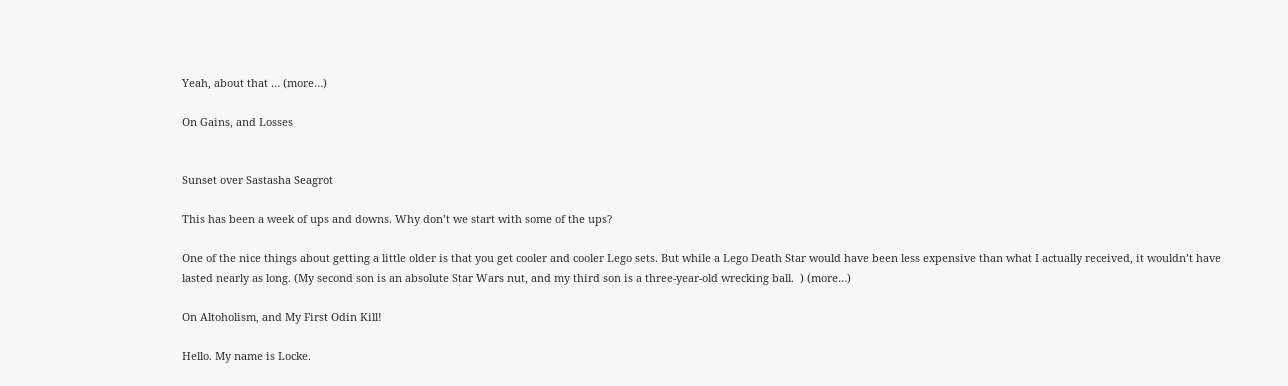Yeah, about that … (more…)

On Gains, and Losses


Sunset over Sastasha Seagrot

This has been a week of ups and downs. Why don’t we start with some of the ups?

One of the nice things about getting a little older is that you get cooler and cooler Lego sets. But while a Lego Death Star would have been less expensive than what I actually received, it wouldn’t have lasted nearly as long. (My second son is an absolute Star Wars nut, and my third son is a three-year-old wrecking ball.  ) (more…)

On Altoholism, and My First Odin Kill!

Hello. My name is Locke.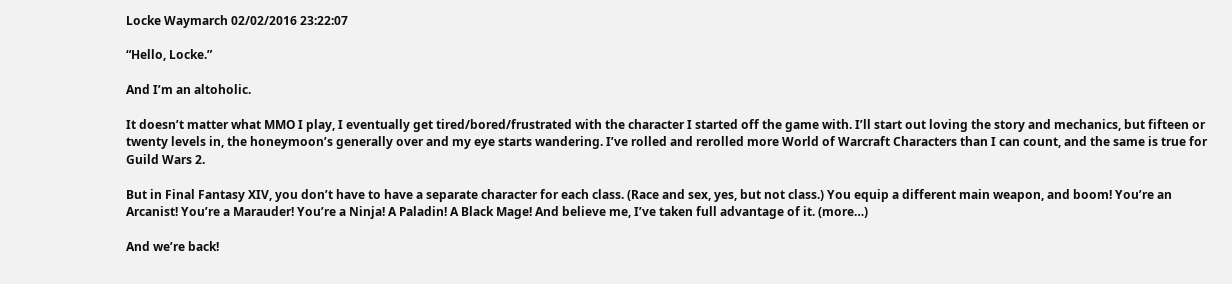Locke Waymarch 02/02/2016 23:22:07

“Hello, Locke.”

And I’m an altoholic.

It doesn’t matter what MMO I play, I eventually get tired/bored/frustrated with the character I started off the game with. I’ll start out loving the story and mechanics, but fifteen or twenty levels in, the honeymoon’s generally over and my eye starts wandering. I’ve rolled and rerolled more World of Warcraft Characters than I can count, and the same is true for Guild Wars 2.

But in Final Fantasy XIV, you don’t have to have a separate character for each class. (Race and sex, yes, but not class.) You equip a different main weapon, and boom! You’re an Arcanist! You’re a Marauder! You’re a Ninja! A Paladin! A Black Mage! And believe me, I’ve taken full advantage of it. (more…)

And we’re back!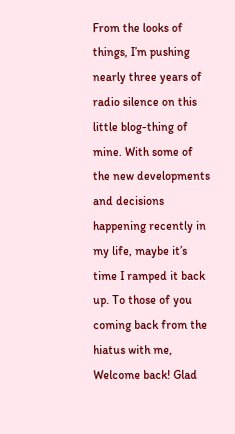From the looks of things, I’m pushing nearly three years of radio silence on this little blog-thing of mine. With some of the new developments and decisions happening recently in my life, maybe it’s time I ramped it back up. To those of you coming back from the hiatus with me, Welcome back! Glad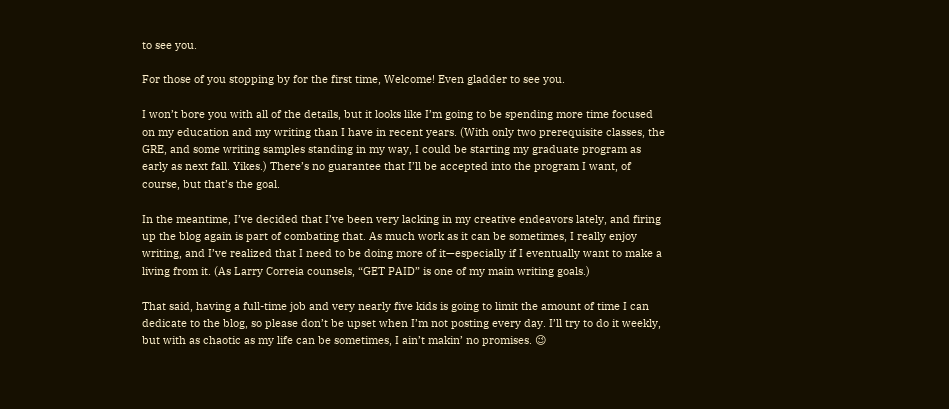to see you.

For those of you stopping by for the first time, Welcome! Even gladder to see you.

I won’t bore you with all of the details, but it looks like I’m going to be spending more time focused on my education and my writing than I have in recent years. (With only two prerequisite classes, the GRE, and some writing samples standing in my way, I could be starting my graduate program as early as next fall. Yikes.) There’s no guarantee that I’ll be accepted into the program I want, of course, but that’s the goal.

In the meantime, I’ve decided that I’ve been very lacking in my creative endeavors lately, and firing up the blog again is part of combating that. As much work as it can be sometimes, I really enjoy writing, and I’ve realized that I need to be doing more of it—especially if I eventually want to make a living from it. (As Larry Correia counsels, “GET PAID” is one of my main writing goals.)

That said, having a full-time job and very nearly five kids is going to limit the amount of time I can dedicate to the blog, so please don’t be upset when I’m not posting every day. I’ll try to do it weekly, but with as chaotic as my life can be sometimes, I ain’t makin’ no promises. 😉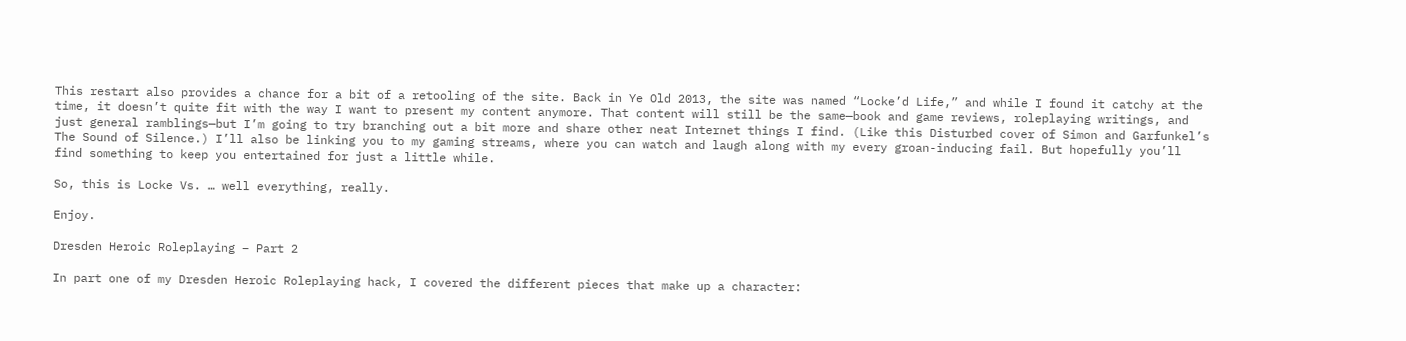This restart also provides a chance for a bit of a retooling of the site. Back in Ye Old 2013, the site was named “Locke’d Life,” and while I found it catchy at the time, it doesn’t quite fit with the way I want to present my content anymore. That content will still be the same—book and game reviews, roleplaying writings, and just general ramblings—but I’m going to try branching out a bit more and share other neat Internet things I find. (Like this Disturbed cover of Simon and Garfunkel’s The Sound of Silence.) I’ll also be linking you to my gaming streams, where you can watch and laugh along with my every groan-inducing fail. But hopefully you’ll find something to keep you entertained for just a little while.

So, this is Locke Vs. … well everything, really.

Enjoy.

Dresden Heroic Roleplaying – Part 2

In part one of my Dresden Heroic Roleplaying hack, I covered the different pieces that make up a character: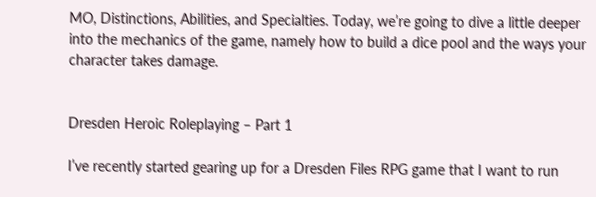MO, Distinctions, Abilities, and Specialties. Today, we’re going to dive a little deeper into the mechanics of the game, namely how to build a dice pool and the ways your character takes damage.


Dresden Heroic Roleplaying – Part 1

I’ve recently started gearing up for a Dresden Files RPG game that I want to run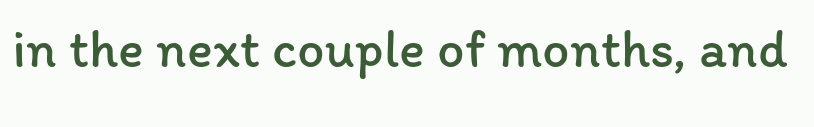in the next couple of months, and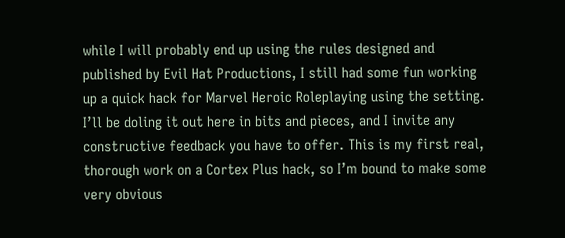while I will probably end up using the rules designed and published by Evil Hat Productions, I still had some fun working up a quick hack for Marvel Heroic Roleplaying using the setting. I’ll be doling it out here in bits and pieces, and I invite any constructive feedback you have to offer. This is my first real, thorough work on a Cortex Plus hack, so I’m bound to make some very obvious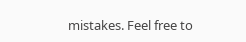mistakes. Feel free to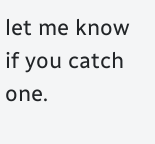let me know if you catch one.